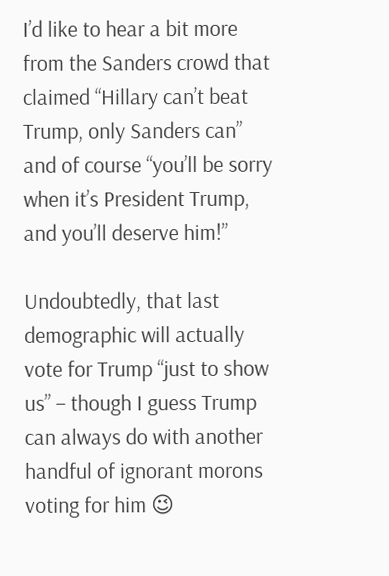I’d like to hear a bit more from the Sanders crowd that claimed “Hillary can’t beat Trump, only Sanders can” and of course “you’ll be sorry when it’s President Trump, and you’ll deserve him!”

Undoubtedly, that last demographic will actually vote for Trump “just to show us” – though I guess Trump can always do with another handful of ignorant morons voting for him 😉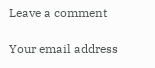Leave a comment

Your email address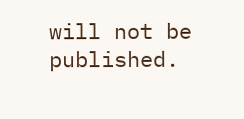will not be published.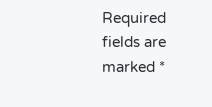Required fields are marked *